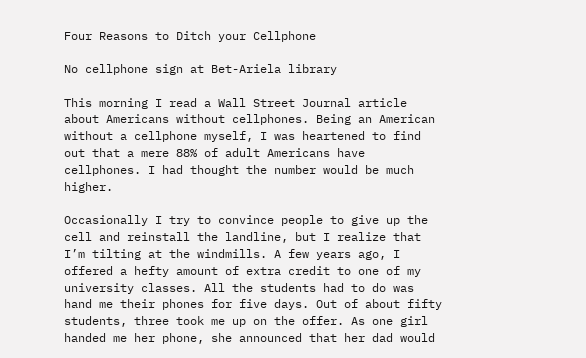Four Reasons to Ditch your Cellphone

No cellphone sign at Bet-Ariela library

This morning I read a Wall Street Journal article about Americans without cellphones. Being an American without a cellphone myself, I was heartened to find out that a mere 88% of adult Americans have cellphones. I had thought the number would be much higher.

Occasionally I try to convince people to give up the cell and reinstall the landline, but I realize that I’m tilting at the windmills. A few years ago, I offered a hefty amount of extra credit to one of my university classes. All the students had to do was hand me their phones for five days. Out of about fifty students, three took me up on the offer. As one girl handed me her phone, she announced that her dad would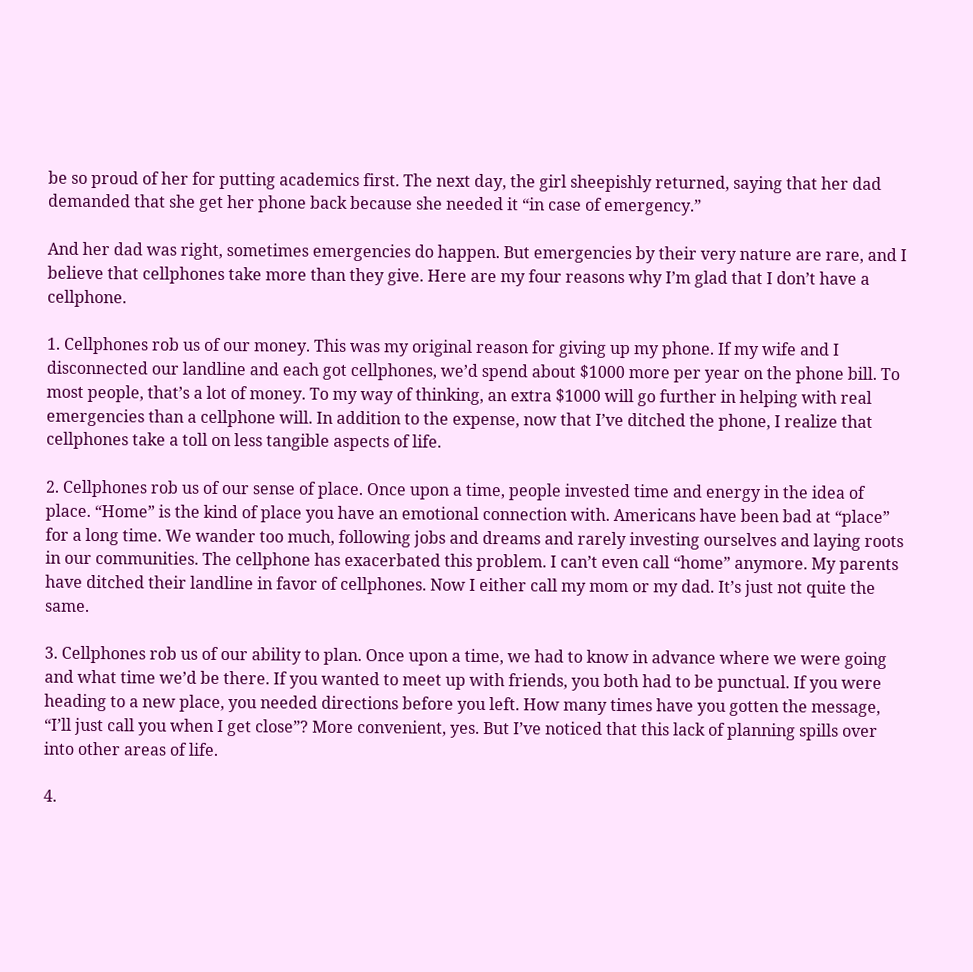be so proud of her for putting academics first. The next day, the girl sheepishly returned, saying that her dad demanded that she get her phone back because she needed it “in case of emergency.”

And her dad was right, sometimes emergencies do happen. But emergencies by their very nature are rare, and I believe that cellphones take more than they give. Here are my four reasons why I’m glad that I don’t have a cellphone.

1. Cellphones rob us of our money. This was my original reason for giving up my phone. If my wife and I disconnected our landline and each got cellphones, we’d spend about $1000 more per year on the phone bill. To most people, that’s a lot of money. To my way of thinking, an extra $1000 will go further in helping with real emergencies than a cellphone will. In addition to the expense, now that I’ve ditched the phone, I realize that cellphones take a toll on less tangible aspects of life.

2. Cellphones rob us of our sense of place. Once upon a time, people invested time and energy in the idea of place. “Home” is the kind of place you have an emotional connection with. Americans have been bad at “place” for a long time. We wander too much, following jobs and dreams and rarely investing ourselves and laying roots in our communities. The cellphone has exacerbated this problem. I can’t even call “home” anymore. My parents have ditched their landline in favor of cellphones. Now I either call my mom or my dad. It’s just not quite the same.

3. Cellphones rob us of our ability to plan. Once upon a time, we had to know in advance where we were going and what time we’d be there. If you wanted to meet up with friends, you both had to be punctual. If you were heading to a new place, you needed directions before you left. How many times have you gotten the message, “I’ll just call you when I get close”? More convenient, yes. But I’ve noticed that this lack of planning spills over into other areas of life.

4.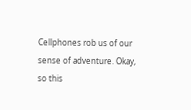Cellphones rob us of our sense of adventure. Okay, so this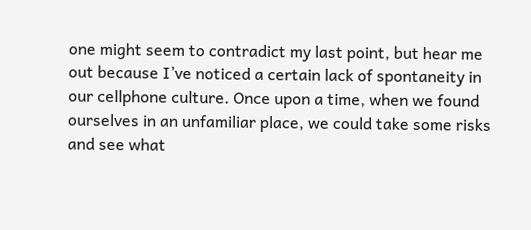one might seem to contradict my last point, but hear me out because I’ve noticed a certain lack of spontaneity in our cellphone culture. Once upon a time, when we found ourselves in an unfamiliar place, we could take some risks and see what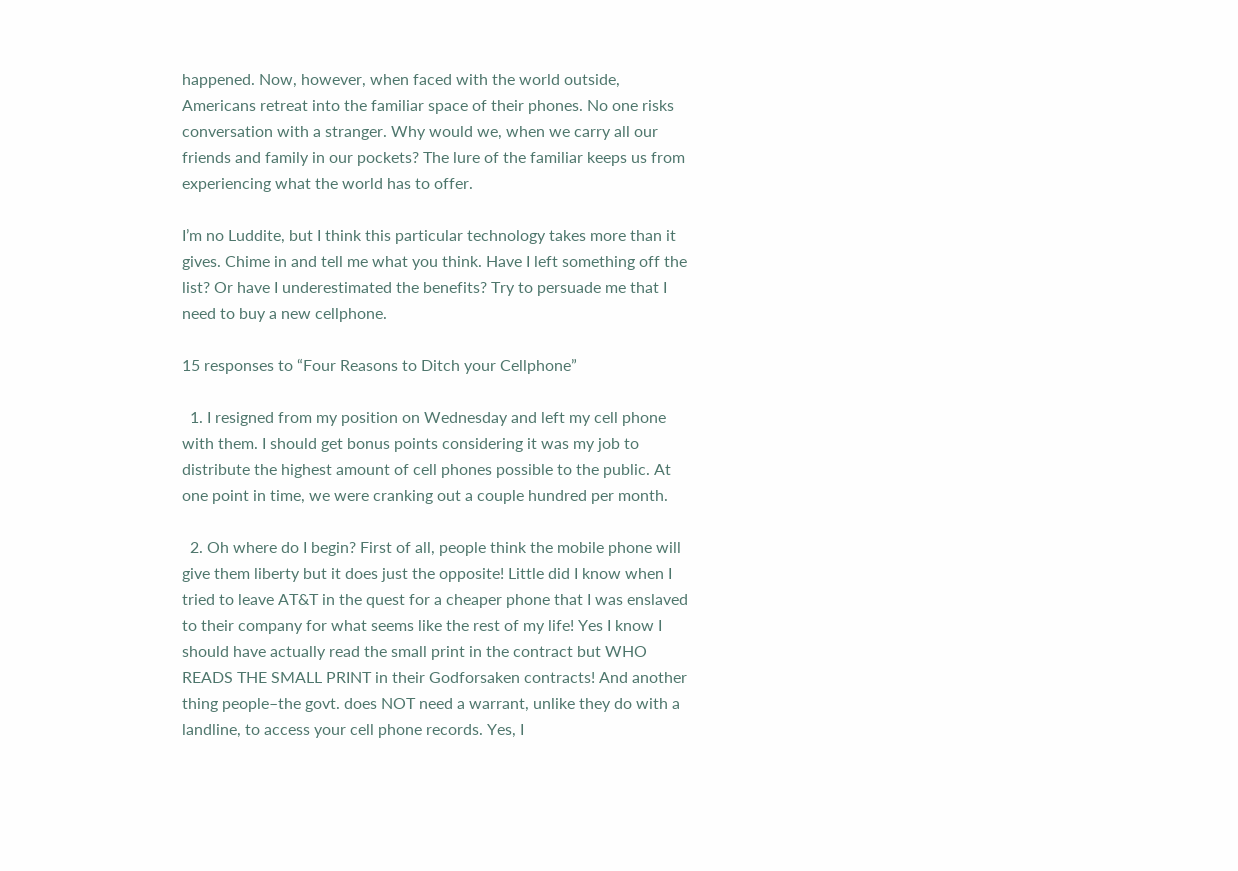happened. Now, however, when faced with the world outside, Americans retreat into the familiar space of their phones. No one risks conversation with a stranger. Why would we, when we carry all our friends and family in our pockets? The lure of the familiar keeps us from experiencing what the world has to offer.

I’m no Luddite, but I think this particular technology takes more than it gives. Chime in and tell me what you think. Have I left something off the list? Or have I underestimated the benefits? Try to persuade me that I need to buy a new cellphone.

15 responses to “Four Reasons to Ditch your Cellphone”

  1. I resigned from my position on Wednesday and left my cell phone with them. I should get bonus points considering it was my job to distribute the highest amount of cell phones possible to the public. At one point in time, we were cranking out a couple hundred per month.

  2. Oh where do I begin? First of all, people think the mobile phone will give them liberty but it does just the opposite! Little did I know when I tried to leave AT&T in the quest for a cheaper phone that I was enslaved to their company for what seems like the rest of my life! Yes I know I should have actually read the small print in the contract but WHO READS THE SMALL PRINT in their Godforsaken contracts! And another thing people–the govt. does NOT need a warrant, unlike they do with a landline, to access your cell phone records. Yes, I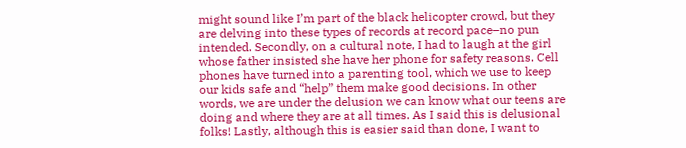might sound like I’m part of the black helicopter crowd, but they are delving into these types of records at record pace–no pun intended. Secondly, on a cultural note, I had to laugh at the girl whose father insisted she have her phone for safety reasons. Cell phones have turned into a parenting tool, which we use to keep our kids safe and “help” them make good decisions. In other words, we are under the delusion we can know what our teens are doing and where they are at all times. As I said this is delusional folks! Lastly, although this is easier said than done, I want to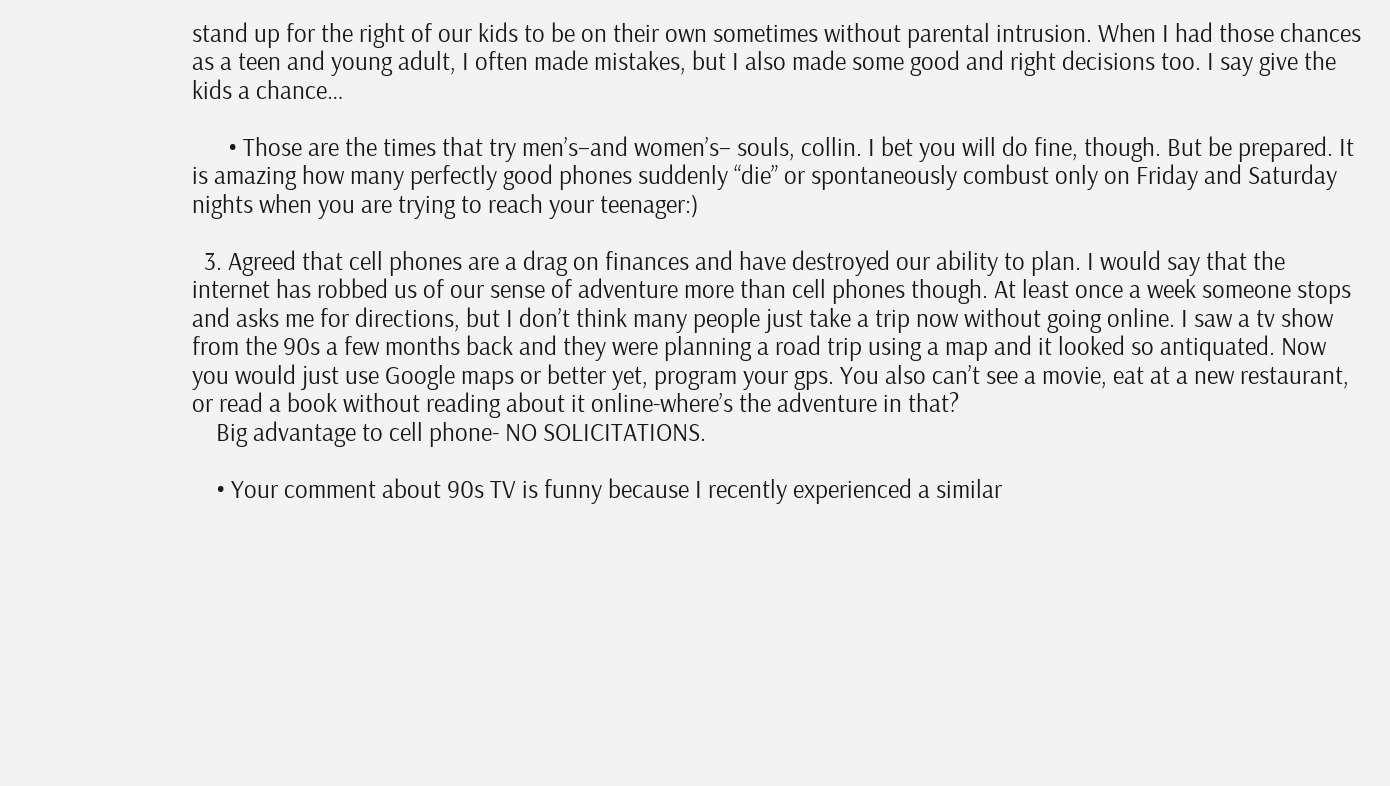stand up for the right of our kids to be on their own sometimes without parental intrusion. When I had those chances as a teen and young adult, I often made mistakes, but I also made some good and right decisions too. I say give the kids a chance…

      • Those are the times that try men’s–and women’s– souls, collin. I bet you will do fine, though. But be prepared. It is amazing how many perfectly good phones suddenly “die” or spontaneously combust only on Friday and Saturday nights when you are trying to reach your teenager:)

  3. Agreed that cell phones are a drag on finances and have destroyed our ability to plan. I would say that the internet has robbed us of our sense of adventure more than cell phones though. At least once a week someone stops and asks me for directions, but I don’t think many people just take a trip now without going online. I saw a tv show from the 90s a few months back and they were planning a road trip using a map and it looked so antiquated. Now you would just use Google maps or better yet, program your gps. You also can’t see a movie, eat at a new restaurant, or read a book without reading about it online-where’s the adventure in that?
    Big advantage to cell phone- NO SOLICITATIONS.

    • Your comment about 90s TV is funny because I recently experienced a similar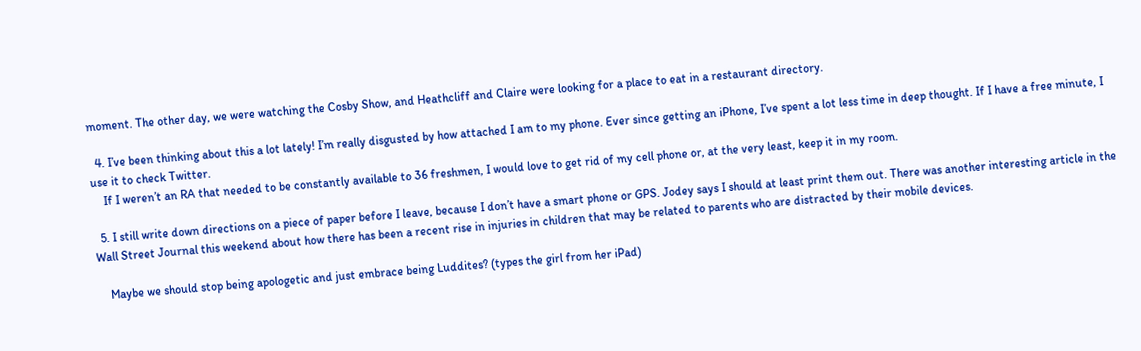moment. The other day, we were watching the Cosby Show, and Heathcliff and Claire were looking for a place to eat in a restaurant directory.

  4. I’ve been thinking about this a lot lately! I’m really disgusted by how attached I am to my phone. Ever since getting an iPhone, I’ve spent a lot less time in deep thought. If I have a free minute, I use it to check Twitter.
    If I weren’t an RA that needed to be constantly available to 36 freshmen, I would love to get rid of my cell phone or, at the very least, keep it in my room.

  5. I still write down directions on a piece of paper before I leave, because I don’t have a smart phone or GPS. Jodey says I should at least print them out. There was another interesting article in the Wall Street Journal this weekend about how there has been a recent rise in injuries in children that may be related to parents who are distracted by their mobile devices.

    Maybe we should stop being apologetic and just embrace being Luddites? (types the girl from her iPad)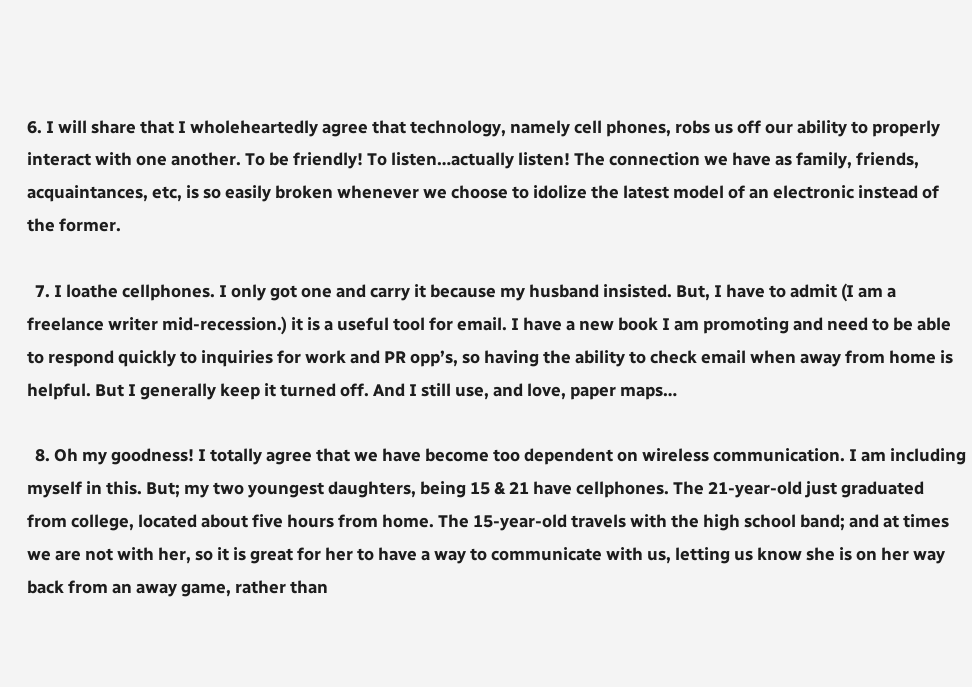6. I will share that I wholeheartedly agree that technology, namely cell phones, robs us off our ability to properly interact with one another. To be friendly! To listen…actually listen! The connection we have as family, friends, acquaintances, etc, is so easily broken whenever we choose to idolize the latest model of an electronic instead of the former.

  7. I loathe cellphones. I only got one and carry it because my husband insisted. But, I have to admit (I am a freelance writer mid-recession.) it is a useful tool for email. I have a new book I am promoting and need to be able to respond quickly to inquiries for work and PR opp’s, so having the ability to check email when away from home is helpful. But I generally keep it turned off. And I still use, and love, paper maps…

  8. Oh my goodness! I totally agree that we have become too dependent on wireless communication. I am including myself in this. But; my two youngest daughters, being 15 & 21 have cellphones. The 21-year-old just graduated from college, located about five hours from home. The 15-year-old travels with the high school band; and at times we are not with her, so it is great for her to have a way to communicate with us, letting us know she is on her way back from an away game, rather than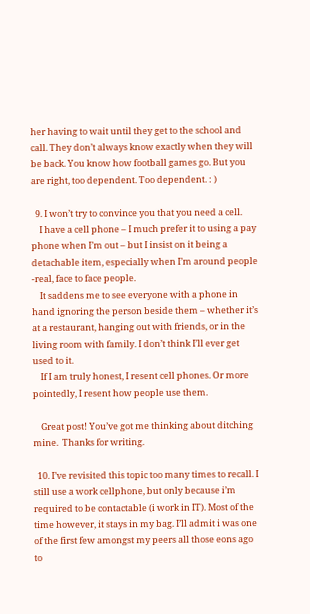her having to wait until they get to the school and call. They don’t always know exactly when they will be back. You know how football games go. But you are right, too dependent. Too dependent. : )

  9. I won’t try to convince you that you need a cell.
    I have a cell phone – I much prefer it to using a pay phone when I’m out – but I insist on it being a detachable item, especially when I’m around people -real, face to face people.
    It saddens me to see everyone with a phone in hand ignoring the person beside them – whether it’s at a restaurant, hanging out with friends, or in the living room with family. I don’t think I’ll ever get used to it.
    If I am truly honest, I resent cell phones. Or more pointedly, I resent how people use them.

    Great post! You’ve got me thinking about ditching mine.  Thanks for writing.

  10. I’ve revisited this topic too many times to recall. I still use a work cellphone, but only because i’m required to be contactable (i work in IT). Most of the time however, it stays in my bag. I’ll admit i was one of the first few amongst my peers all those eons ago to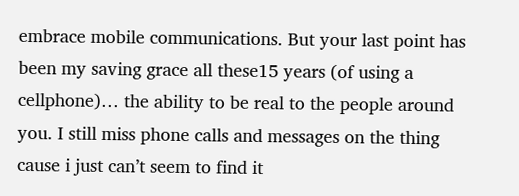embrace mobile communications. But your last point has been my saving grace all these15 years (of using a cellphone)… the ability to be real to the people around you. I still miss phone calls and messages on the thing cause i just can’t seem to find it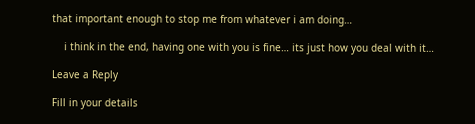that important enough to stop me from whatever i am doing…

    i think in the end, having one with you is fine… its just how you deal with it…

Leave a Reply

Fill in your details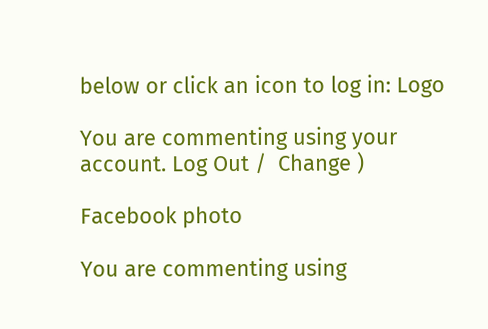below or click an icon to log in: Logo

You are commenting using your account. Log Out /  Change )

Facebook photo

You are commenting using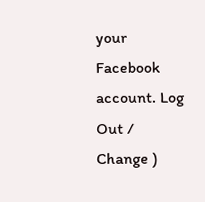your Facebook account. Log Out /  Change )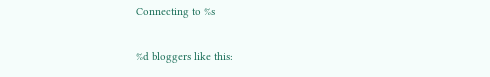Connecting to %s

%d bloggers like this: